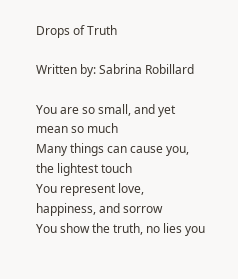Drops of Truth

Written by: Sabrina Robillard

You are so small, and yet mean so much
Many things can cause you, the lightest touch
You represent love, happiness, and sorrow
You show the truth, no lies you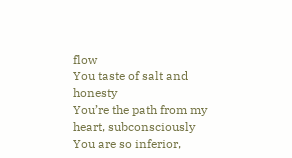flow
You taste of salt and honesty
You’re the path from my heart, subconsciously
You are so inferior,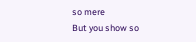so mere
But you show so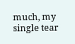much, my single tear